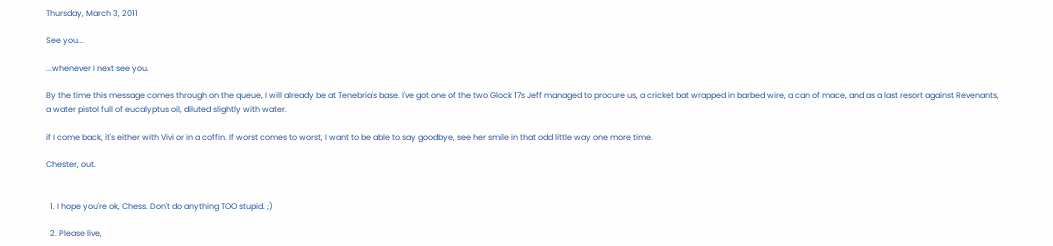Thursday, March 3, 2011

See you...

...whenever I next see you.

By the time this message comes through on the queue, I will already be at Tenebria's base. I've got one of the two Glock 17s Jeff managed to procure us, a cricket bat wrapped in barbed wire, a can of mace, and as a last resort against Revenants, a water pistol full of eucalyptus oil, diluted slightly with water.

if I come back, it's either with Vivi or in a coffin. If worst comes to worst, I want to be able to say goodbye, see her smile in that odd little way one more time.

Chester, out.


  1. I hope you're ok, Chess. Don't do anything TOO stupid. ;)

  2. Please live,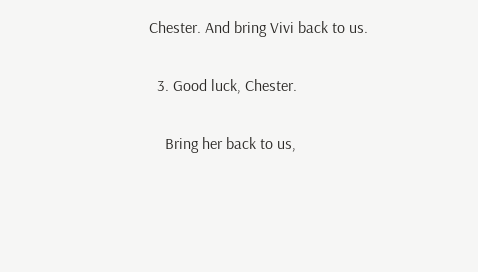Chester. And bring Vivi back to us.

  3. Good luck, Chester.

    Bring her back to us,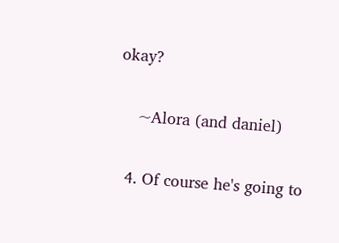okay?

    ~Alora (and daniel)

  4. Of course he's going to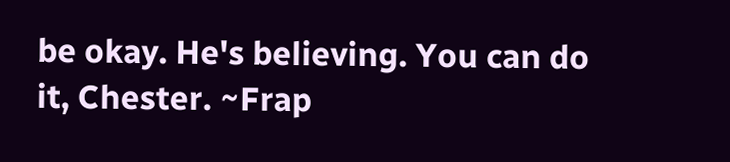be okay. He's believing. You can do it, Chester. ~Frap